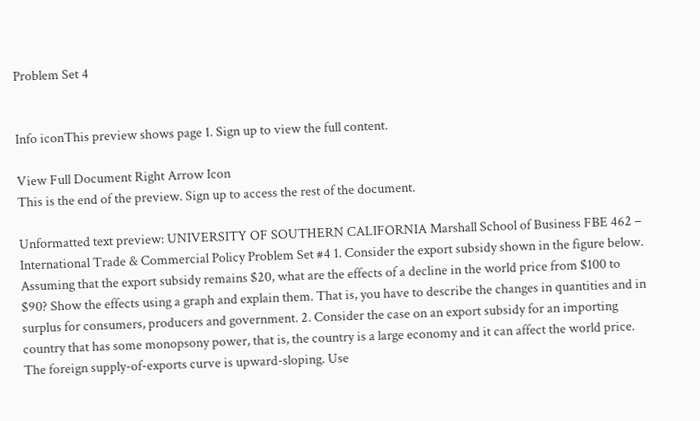Problem Set 4


Info iconThis preview shows page 1. Sign up to view the full content.

View Full Document Right Arrow Icon
This is the end of the preview. Sign up to access the rest of the document.

Unformatted text preview: UNIVERSITY OF SOUTHERN CALIFORNIA Marshall School of Business FBE 462 – International Trade & Commercial Policy Problem Set #4 1. Consider the export subsidy shown in the figure below. Assuming that the export subsidy remains $20, what are the effects of a decline in the world price from $100 to $90? Show the effects using a graph and explain them. That is, you have to describe the changes in quantities and in surplus for consumers, producers and government. 2. Consider the case on an export subsidy for an importing country that has some monopsony power, that is, the country is a large economy and it can affect the world price. The foreign supply-of-exports curve is upward-sloping. Use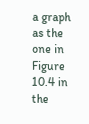a graph as the one in Figure 10.4 in the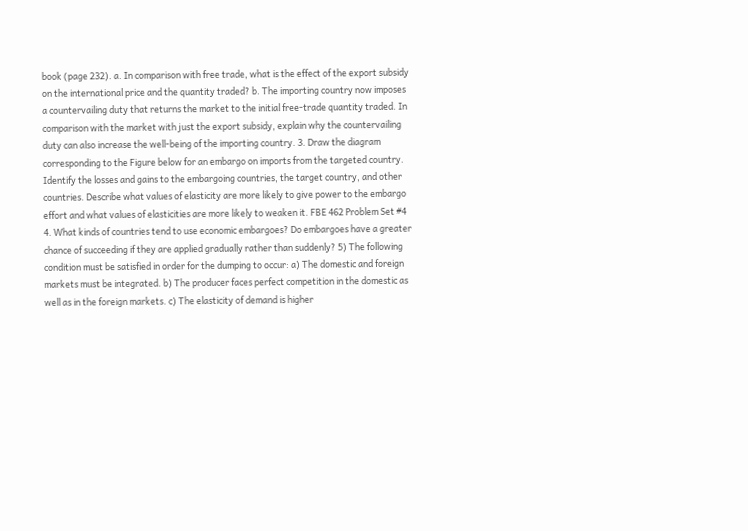book (page 232). a. In comparison with free trade, what is the effect of the export subsidy on the international price and the quantity traded? b. The importing country now imposes a countervailing duty that returns the market to the initial free-trade quantity traded. In comparison with the market with just the export subsidy, explain why the countervailing duty can also increase the well-being of the importing country. 3. Draw the diagram corresponding to the Figure below for an embargo on imports from the targeted country. Identify the losses and gains to the embargoing countries, the target country, and other countries. Describe what values of elasticity are more likely to give power to the embargo effort and what values of elasticities are more likely to weaken it. FBE 462 Problem Set #4 4. What kinds of countries tend to use economic embargoes? Do embargoes have a greater chance of succeeding if they are applied gradually rather than suddenly? 5) The following condition must be satisfied in order for the dumping to occur: a) The domestic and foreign markets must be integrated. b) The producer faces perfect competition in the domestic as well as in the foreign markets. c) The elasticity of demand is higher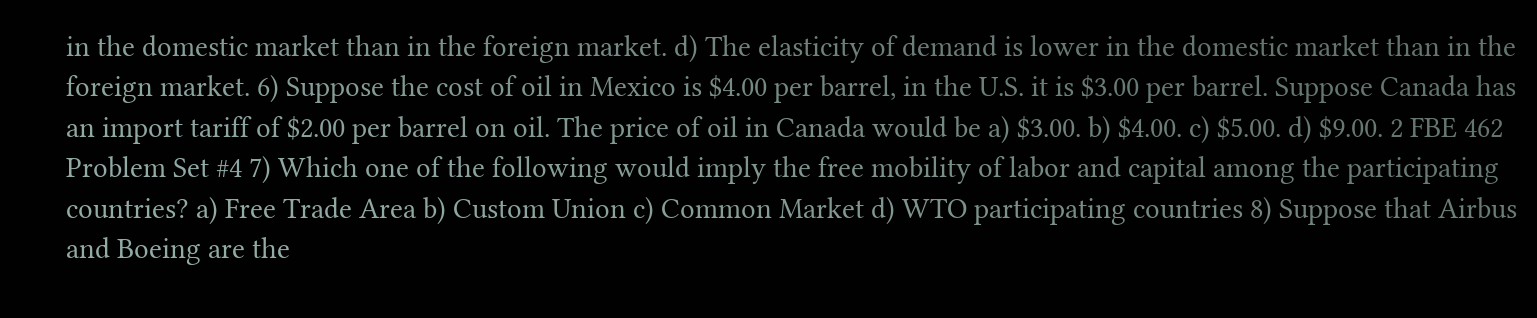in the domestic market than in the foreign market. d) The elasticity of demand is lower in the domestic market than in the foreign market. 6) Suppose the cost of oil in Mexico is $4.00 per barrel, in the U.S. it is $3.00 per barrel. Suppose Canada has an import tariff of $2.00 per barrel on oil. The price of oil in Canada would be a) $3.00. b) $4.00. c) $5.00. d) $9.00. 2 FBE 462 Problem Set #4 7) Which one of the following would imply the free mobility of labor and capital among the participating countries? a) Free Trade Area b) Custom Union c) Common Market d) WTO participating countries 8) Suppose that Airbus and Boeing are the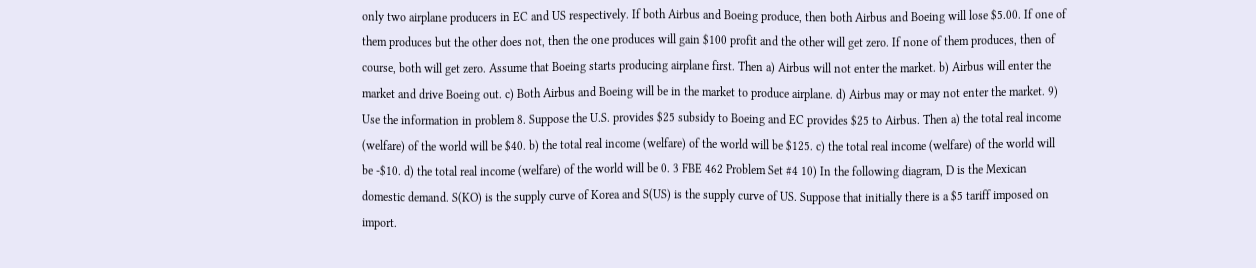only two airplane producers in EC and US respectively. If both Airbus and Boeing produce, then both Airbus and Boeing will lose $5.00. If one of them produces but the other does not, then the one produces will gain $100 profit and the other will get zero. If none of them produces, then of course, both will get zero. Assume that Boeing starts producing airplane first. Then a) Airbus will not enter the market. b) Airbus will enter the market and drive Boeing out. c) Both Airbus and Boeing will be in the market to produce airplane. d) Airbus may or may not enter the market. 9) Use the information in problem 8. Suppose the U.S. provides $25 subsidy to Boeing and EC provides $25 to Airbus. Then a) the total real income (welfare) of the world will be $40. b) the total real income (welfare) of the world will be $125. c) the total real income (welfare) of the world will be -$10. d) the total real income (welfare) of the world will be 0. 3 FBE 462 Problem Set #4 10) In the following diagram, D is the Mexican domestic demand. S(KO) is the supply curve of Korea and S(US) is the supply curve of US. Suppose that initially there is a $5 tariff imposed on import.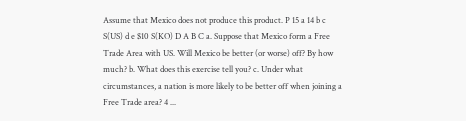Assume that Mexico does not produce this product. P 15 a 14 b c S(US) d e $10 S(KO) D A B C a. Suppose that Mexico form a Free Trade Area with US. Will Mexico be better (or worse) off? By how much? b. What does this exercise tell you? c. Under what circumstances, a nation is more likely to be better off when joining a Free Trade area? 4 ...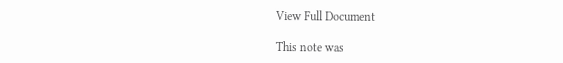View Full Document

This note was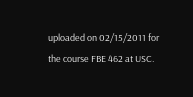uploaded on 02/15/2011 for the course FBE 462 at USC.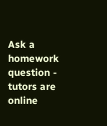Ask a homework question - tutors are online